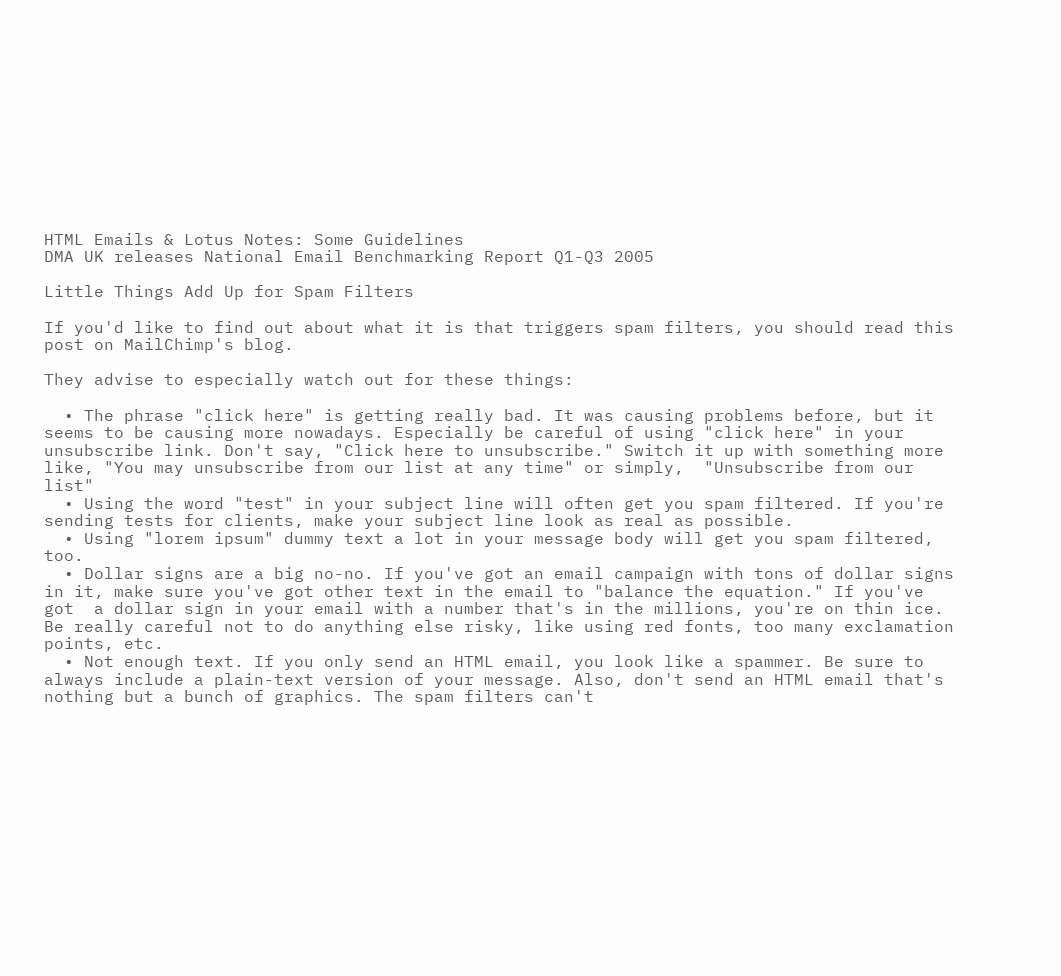HTML Emails & Lotus Notes: Some Guidelines
DMA UK releases National Email Benchmarking Report Q1-Q3 2005

Little Things Add Up for Spam Filters

If you'd like to find out about what it is that triggers spam filters, you should read this post on MailChimp's blog.

They advise to especially watch out for these things:

  • The phrase "click here" is getting really bad. It was causing problems before, but it seems to be causing more nowadays. Especially be careful of using "click here" in your unsubscribe link. Don't say, "Click here to unsubscribe." Switch it up with something more like, "You may unsubscribe from our list at any time" or simply,  "Unsubscribe from our list"
  • Using the word "test" in your subject line will often get you spam filtered. If you're sending tests for clients, make your subject line look as real as possible.
  • Using "lorem ipsum" dummy text a lot in your message body will get you spam filtered, too.
  • Dollar signs are a big no-no. If you've got an email campaign with tons of dollar signs in it, make sure you've got other text in the email to "balance the equation." If you've got  a dollar sign in your email with a number that's in the millions, you're on thin ice. Be really careful not to do anything else risky, like using red fonts, too many exclamation points, etc.
  • Not enough text. If you only send an HTML email, you look like a spammer. Be sure to always include a plain-text version of your message. Also, don't send an HTML email that's nothing but a bunch of graphics. The spam filters can't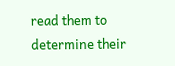read them to determine their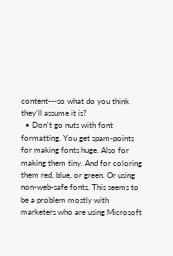content---so what do you think they'll assume it is?
  • Don't go nuts with font formatting. You get spam-points for making fonts huge. Also for making them tiny. And for coloring them red, blue, or green. Or using non-web-safe fonts. This seems to be a problem mostly with marketers who are using Microsoft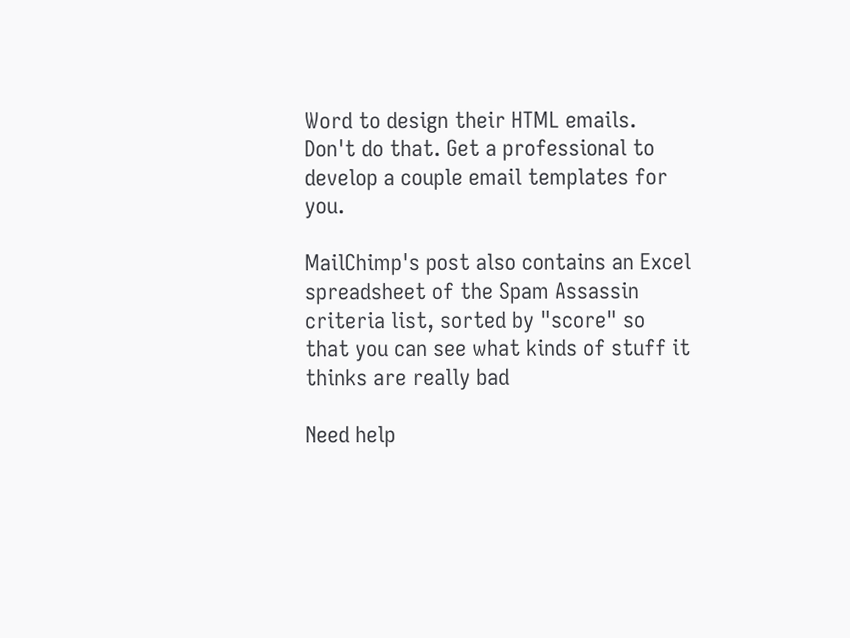Word to design their HTML emails. Don't do that. Get a professional to develop a couple email templates for you.

MailChimp's post also contains an Excel spreadsheet of the Spam Assassin criteria list, sorted by "score" so that you can see what kinds of stuff it thinks are really bad

Need help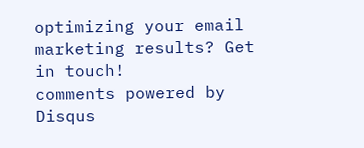optimizing your email marketing results? Get in touch!
comments powered by Disqus